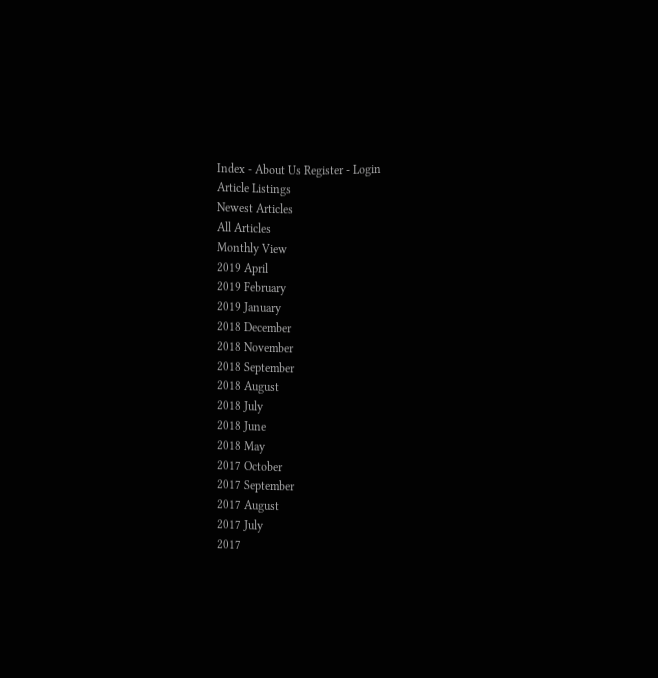Index - About Us Register - Login
Article Listings
Newest Articles
All Articles
Monthly View
2019 April
2019 February
2019 January
2018 December
2018 November
2018 September
2018 August
2018 July
2018 June
2018 May
2017 October
2017 September
2017 August
2017 July
2017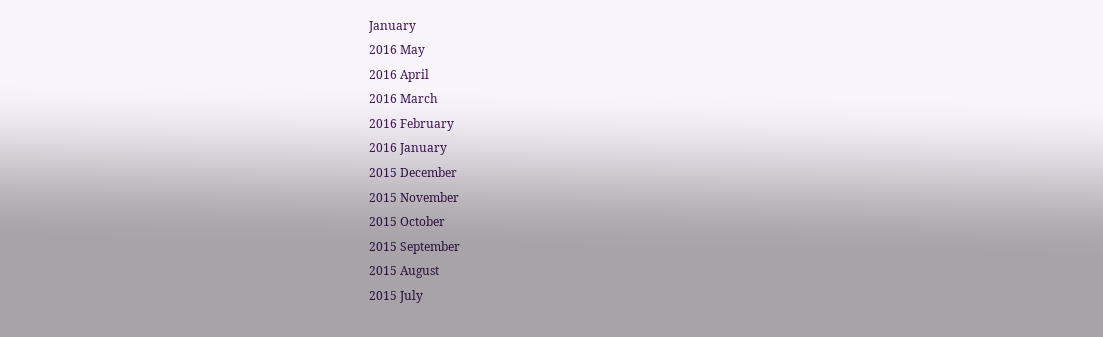January
2016 May
2016 April
2016 March
2016 February
2016 January
2015 December
2015 November
2015 October
2015 September
2015 August
2015 July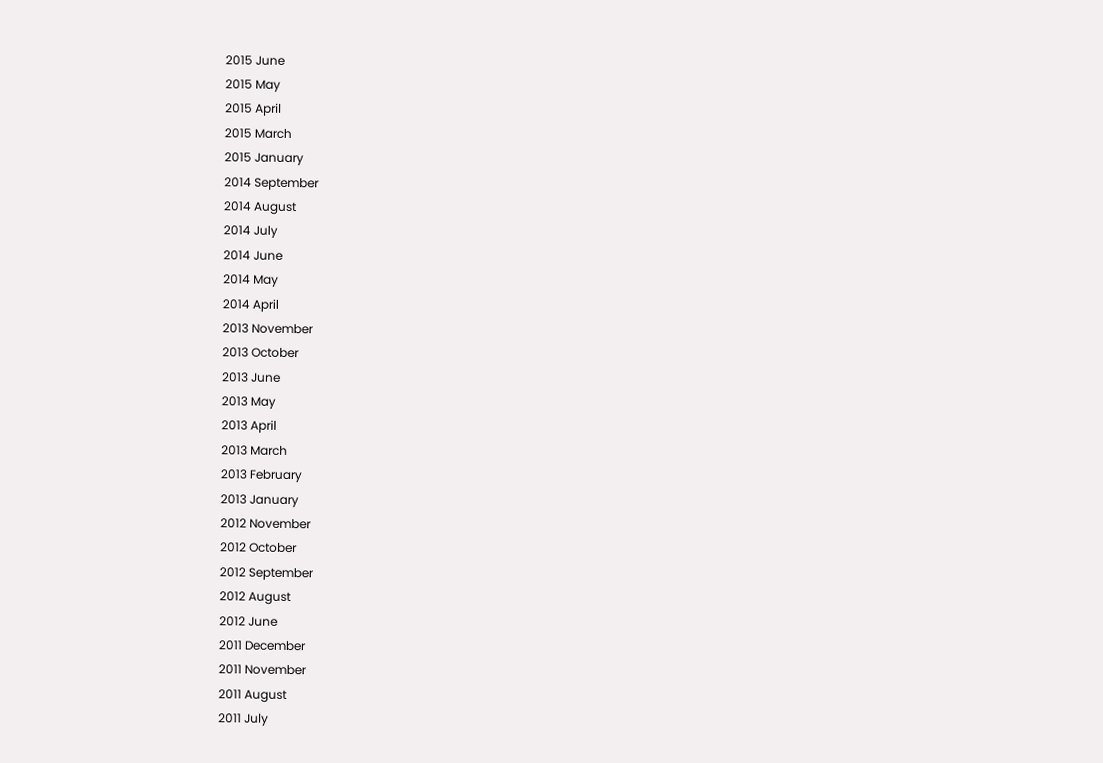2015 June
2015 May
2015 April
2015 March
2015 January
2014 September
2014 August
2014 July
2014 June
2014 May
2014 April
2013 November
2013 October
2013 June
2013 May
2013 April
2013 March
2013 February
2013 January
2012 November
2012 October
2012 September
2012 August
2012 June
2011 December
2011 November
2011 August
2011 July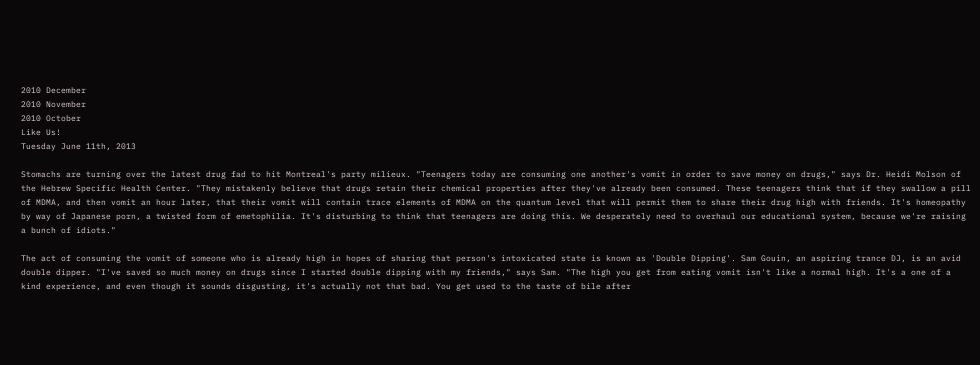2010 December
2010 November
2010 October
Like Us!
Tuesday June 11th, 2013

Stomachs are turning over the latest drug fad to hit Montreal's party milieux. "Teenagers today are consuming one another's vomit in order to save money on drugs," says Dr. Heidi Molson of the Hebrew Specific Health Center. "They mistakenly believe that drugs retain their chemical properties after they've already been consumed. These teenagers think that if they swallow a pill of MDMA, and then vomit an hour later, that their vomit will contain trace elements of MDMA on the quantum level that will permit them to share their drug high with friends. It's homeopathy by way of Japanese porn, a twisted form of emetophilia. It's disturbing to think that teenagers are doing this. We desperately need to overhaul our educational system, because we're raising a bunch of idiots."

The act of consuming the vomit of someone who is already high in hopes of sharing that person's intoxicated state is known as 'Double Dipping'. Sam Gouin, an aspiring trance DJ, is an avid double dipper. "I've saved so much money on drugs since I started double dipping with my friends," says Sam. "The high you get from eating vomit isn't like a normal high. It's a one of a kind experience, and even though it sounds disgusting, it's actually not that bad. You get used to the taste of bile after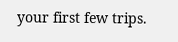your first few trips.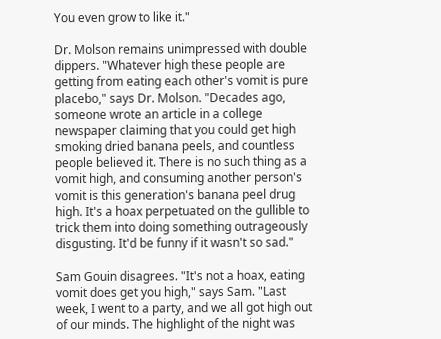You even grow to like it."

Dr. Molson remains unimpressed with double dippers. "Whatever high these people are getting from eating each other's vomit is pure placebo," says Dr. Molson. "Decades ago, someone wrote an article in a college newspaper claiming that you could get high smoking dried banana peels, and countless people believed it. There is no such thing as a vomit high, and consuming another person's vomit is this generation's banana peel drug high. It's a hoax perpetuated on the gullible to trick them into doing something outrageously disgusting. It'd be funny if it wasn't so sad."

Sam Gouin disagrees. "It's not a hoax, eating vomit does get you high," says Sam. "Last week, I went to a party, and we all got high out of our minds. The highlight of the night was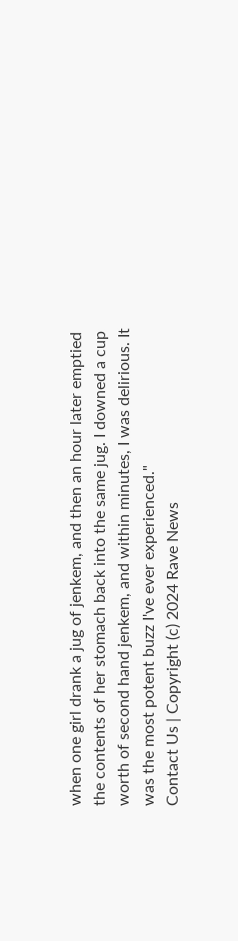when one girl drank a jug of jenkem, and then an hour later emptied the contents of her stomach back into the same jug. I downed a cup worth of second hand jenkem, and within minutes, I was delirious. It was the most potent buzz I've ever experienced."
Contact Us | Copyright (c) 2024 Rave News